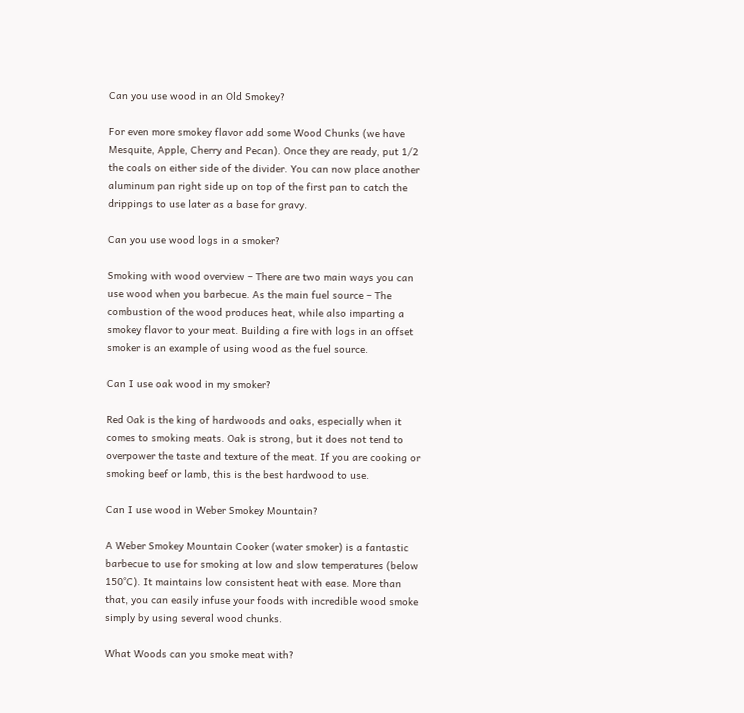Can you use wood in an Old Smokey?

For even more smokey flavor add some Wood Chunks (we have Mesquite, Apple, Cherry and Pecan). Once they are ready, put 1/2 the coals on either side of the divider. You can now place another aluminum pan right side up on top of the first pan to catch the drippings to use later as a base for gravy.

Can you use wood logs in a smoker?

Smoking with wood overview – There are two main ways you can use wood when you barbecue. As the main fuel source – The combustion of the wood produces heat, while also imparting a smokey flavor to your meat. Building a fire with logs in an offset smoker is an example of using wood as the fuel source.

Can I use oak wood in my smoker?

Red Oak is the king of hardwoods and oaks, especially when it comes to smoking meats. Oak is strong, but it does not tend to overpower the taste and texture of the meat. If you are cooking or smoking beef or lamb, this is the best hardwood to use.

Can I use wood in Weber Smokey Mountain?

A Weber Smokey Mountain Cooker (water smoker) is a fantastic barbecue to use for smoking at low and slow temperatures (below 150°C). It maintains low consistent heat with ease. More than that, you can easily infuse your foods with incredible wood smoke simply by using several wood chunks.

What Woods can you smoke meat with?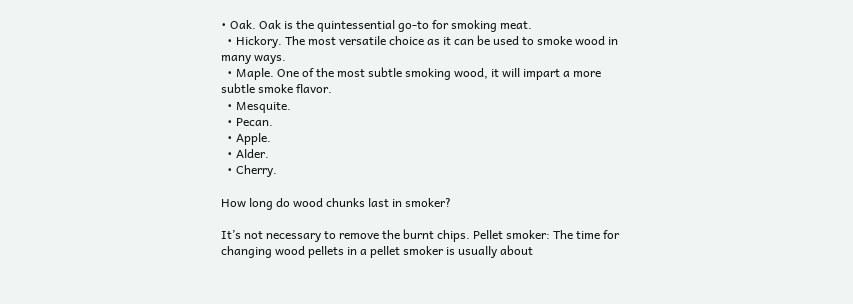• Oak. Oak is the quintessential go-to for smoking meat.
  • Hickory. The most versatile choice as it can be used to smoke wood in many ways.
  • Maple. One of the most subtle smoking wood, it will impart a more subtle smoke flavor.
  • Mesquite.
  • Pecan.
  • Apple.
  • Alder.
  • Cherry.

How long do wood chunks last in smoker?

It’s not necessary to remove the burnt chips. Pellet smoker: The time for changing wood pellets in a pellet smoker is usually about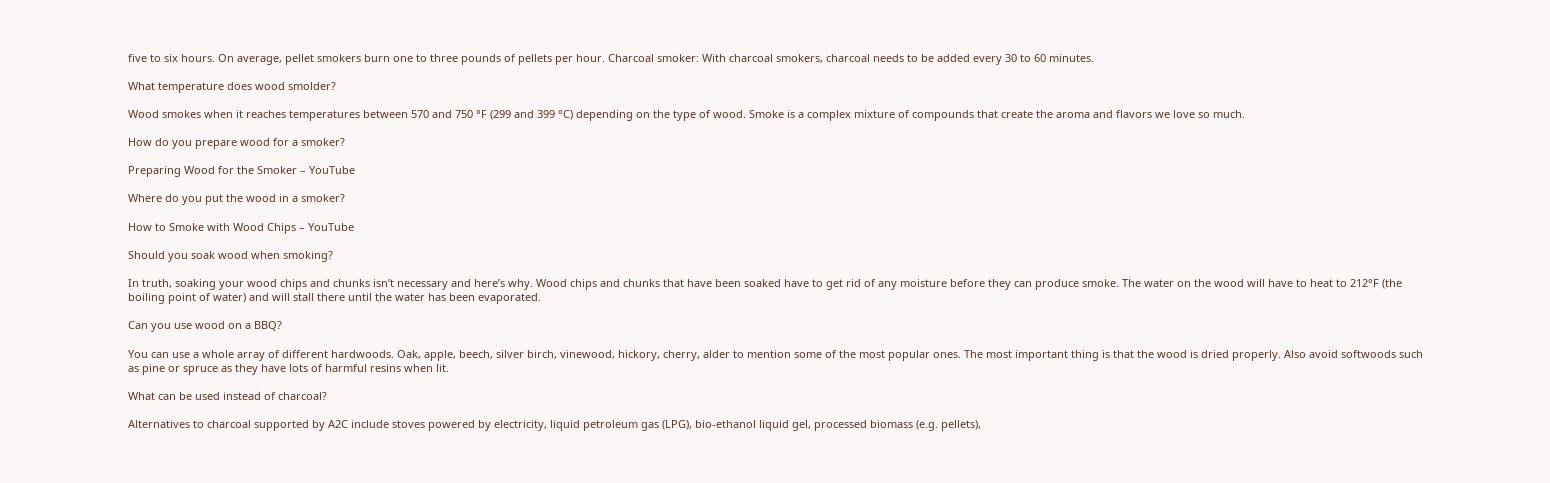five to six hours. On average, pellet smokers burn one to three pounds of pellets per hour. Charcoal smoker: With charcoal smokers, charcoal needs to be added every 30 to 60 minutes.

What temperature does wood smolder?

Wood smokes when it reaches temperatures between 570 and 750 °F (299 and 399 °C) depending on the type of wood. Smoke is a complex mixture of compounds that create the aroma and flavors we love so much.

How do you prepare wood for a smoker?

Preparing Wood for the Smoker – YouTube

Where do you put the wood in a smoker?

How to Smoke with Wood Chips – YouTube

Should you soak wood when smoking?

In truth, soaking your wood chips and chunks isn’t necessary and here’s why. Wood chips and chunks that have been soaked have to get rid of any moisture before they can produce smoke. The water on the wood will have to heat to 212°F (the boiling point of water) and will stall there until the water has been evaporated.

Can you use wood on a BBQ?

You can use a whole array of different hardwoods. Oak, apple, beech, silver birch, vinewood, hickory, cherry, alder to mention some of the most popular ones. The most important thing is that the wood is dried properly. Also avoid softwoods such as pine or spruce as they have lots of harmful resins when lit.

What can be used instead of charcoal?

Alternatives to charcoal supported by A2C include stoves powered by electricity, liquid petroleum gas (LPG), bio-ethanol liquid gel, processed biomass (e.g. pellets),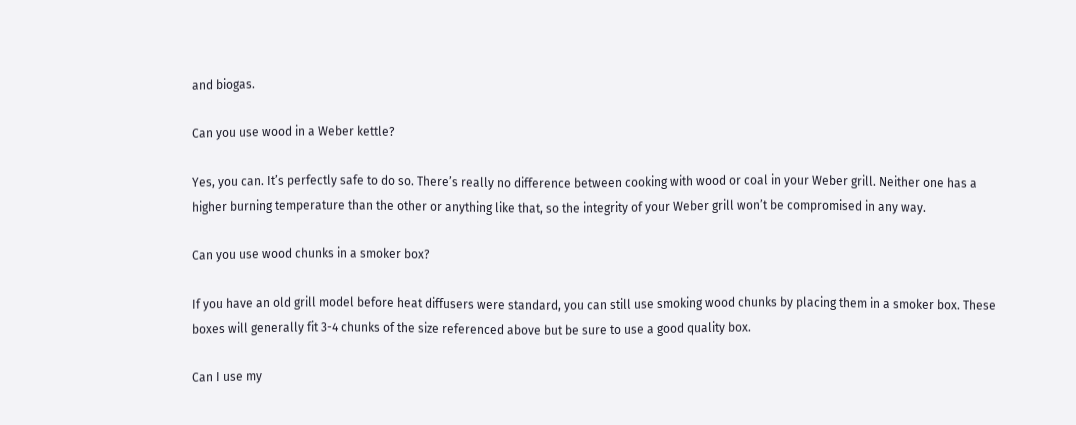and biogas.

Can you use wood in a Weber kettle?

Yes, you can. It’s perfectly safe to do so. There’s really no difference between cooking with wood or coal in your Weber grill. Neither one has a higher burning temperature than the other or anything like that, so the integrity of your Weber grill won’t be compromised in any way.

Can you use wood chunks in a smoker box?

If you have an old grill model before heat diffusers were standard, you can still use smoking wood chunks by placing them in a smoker box. These boxes will generally fit 3-4 chunks of the size referenced above but be sure to use a good quality box.

Can I use my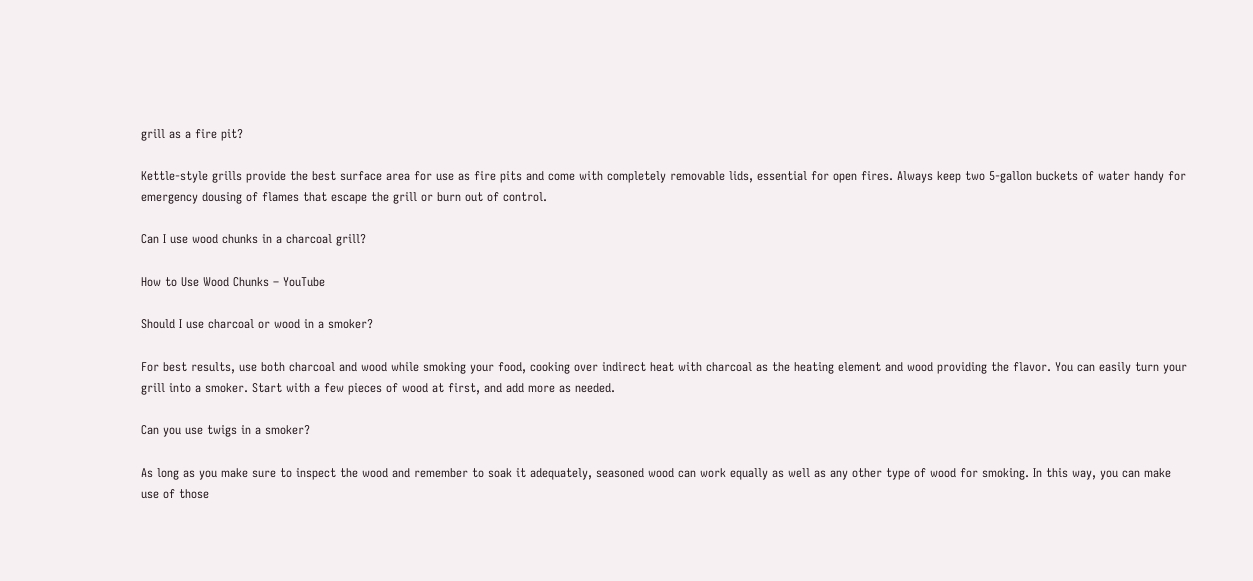grill as a fire pit?

Kettle-style grills provide the best surface area for use as fire pits and come with completely removable lids, essential for open fires. Always keep two 5-gallon buckets of water handy for emergency dousing of flames that escape the grill or burn out of control.

Can I use wood chunks in a charcoal grill?

How to Use Wood Chunks – YouTube

Should I use charcoal or wood in a smoker?

For best results, use both charcoal and wood while smoking your food, cooking over indirect heat with charcoal as the heating element and wood providing the flavor. You can easily turn your grill into a smoker. Start with a few pieces of wood at first, and add more as needed.

Can you use twigs in a smoker?

As long as you make sure to inspect the wood and remember to soak it adequately, seasoned wood can work equally as well as any other type of wood for smoking. In this way, you can make use of those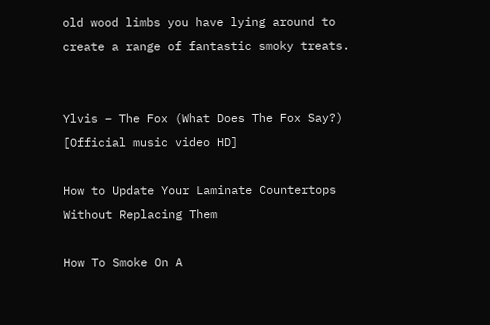old wood limbs you have lying around to create a range of fantastic smoky treats.


Ylvis – The Fox (What Does The Fox Say?) [Official music video HD]

How to Update Your Laminate Countertops Without Replacing Them

How To Smoke On A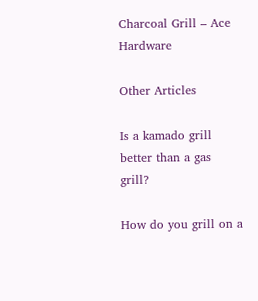Charcoal Grill – Ace Hardware

Other Articles

Is a kamado grill better than a gas grill?

How do you grill on a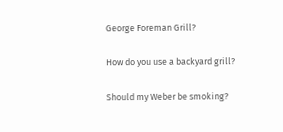George Foreman Grill?

How do you use a backyard grill?

Should my Weber be smoking?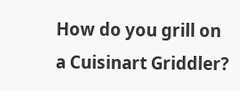How do you grill on a Cuisinart Griddler?